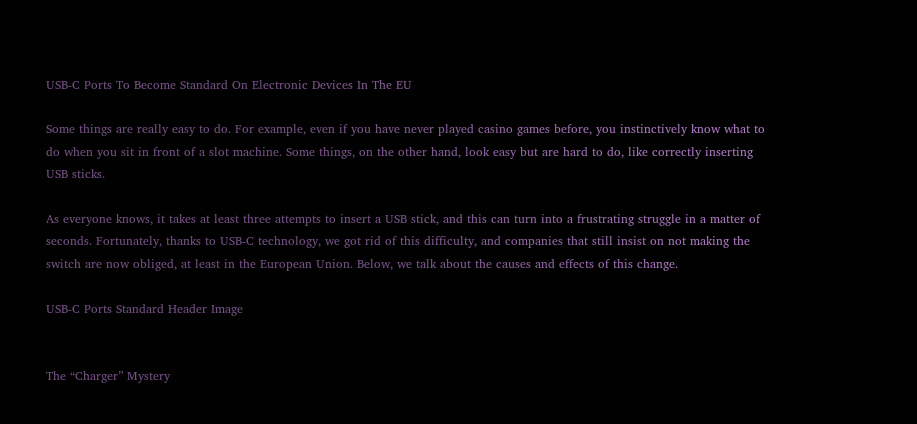USB-C Ports To Become Standard On Electronic Devices In The EU

Some things are really easy to do. For example, even if you have never played casino games before, you instinctively know what to do when you sit in front of a slot machine. Some things, on the other hand, look easy but are hard to do, like correctly inserting USB sticks.

As everyone knows, it takes at least three attempts to insert a USB stick, and this can turn into a frustrating struggle in a matter of seconds. Fortunately, thanks to USB-C technology, we got rid of this difficulty, and companies that still insist on not making the switch are now obliged, at least in the European Union. Below, we talk about the causes and effects of this change.

USB-C Ports Standard Header Image


The “Charger” Mystery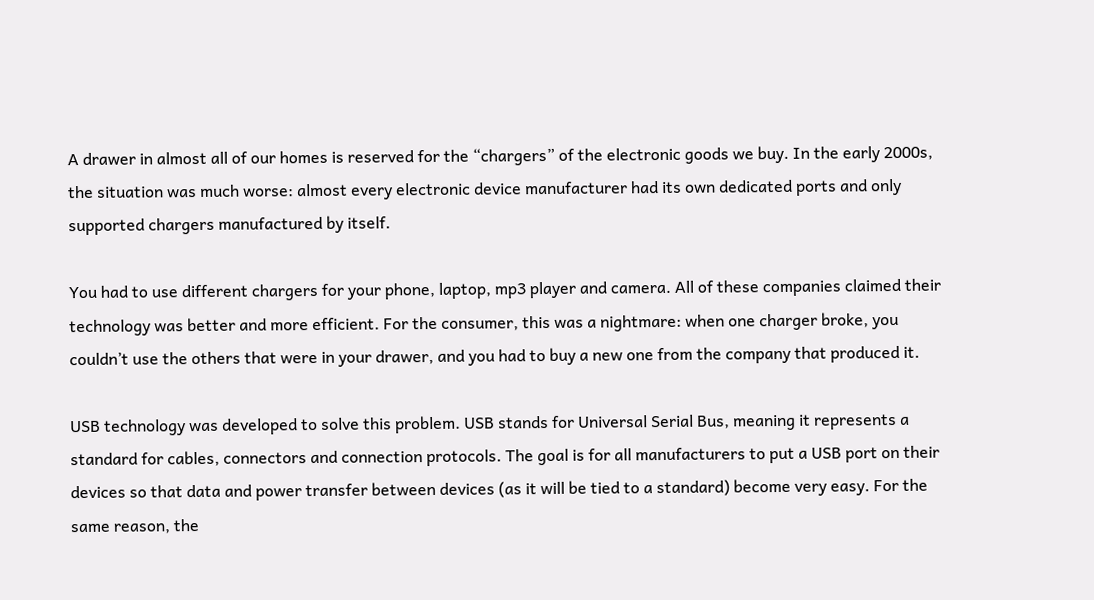A drawer in almost all of our homes is reserved for the “chargers” of the electronic goods we buy. In the early 2000s, the situation was much worse: almost every electronic device manufacturer had its own dedicated ports and only supported chargers manufactured by itself.

You had to use different chargers for your phone, laptop, mp3 player and camera. All of these companies claimed their technology was better and more efficient. For the consumer, this was a nightmare: when one charger broke, you couldn’t use the others that were in your drawer, and you had to buy a new one from the company that produced it.

USB technology was developed to solve this problem. USB stands for Universal Serial Bus, meaning it represents a standard for cables, connectors and connection protocols. The goal is for all manufacturers to put a USB port on their devices so that data and power transfer between devices (as it will be tied to a standard) become very easy. For the same reason, the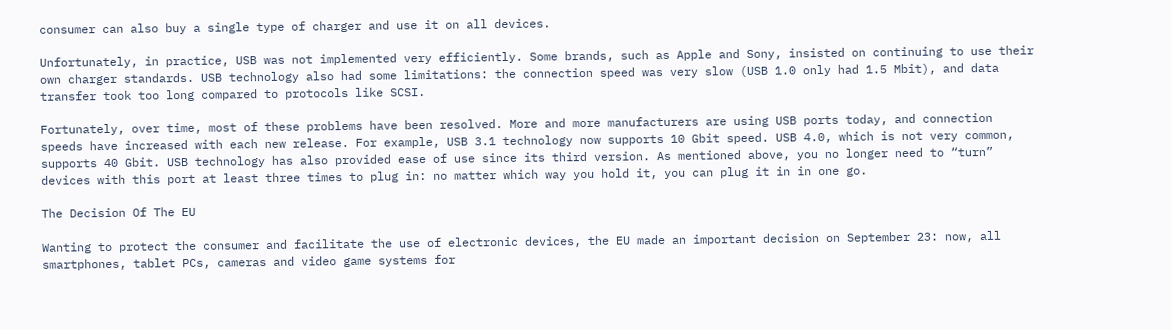consumer can also buy a single type of charger and use it on all devices.

Unfortunately, in practice, USB was not implemented very efficiently. Some brands, such as Apple and Sony, insisted on continuing to use their own charger standards. USB technology also had some limitations: the connection speed was very slow (USB 1.0 only had 1.5 Mbit), and data transfer took too long compared to protocols like SCSI.

Fortunately, over time, most of these problems have been resolved. More and more manufacturers are using USB ports today, and connection speeds have increased with each new release. For example, USB 3.1 technology now supports 10 Gbit speed. USB 4.0, which is not very common, supports 40 Gbit. USB technology has also provided ease of use since its third version. As mentioned above, you no longer need to “turn” devices with this port at least three times to plug in: no matter which way you hold it, you can plug it in in one go.

The Decision Of The EU

Wanting to protect the consumer and facilitate the use of electronic devices, the EU made an important decision on September 23: now, all smartphones, tablet PCs, cameras and video game systems for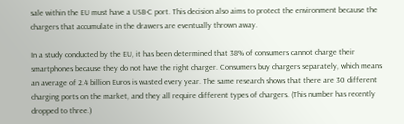sale within the EU must have a USB-C port. This decision also aims to protect the environment because the chargers that accumulate in the drawers are eventually thrown away.

In a study conducted by the EU, it has been determined that 38% of consumers cannot charge their smartphones because they do not have the right charger. Consumers buy chargers separately, which means an average of 2.4 billion Euros is wasted every year. The same research shows that there are 30 different charging ports on the market, and they all require different types of chargers. (This number has recently dropped to three.)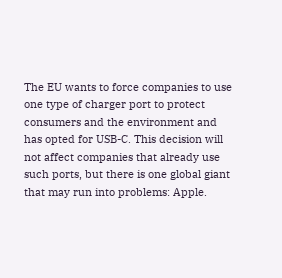The EU wants to force companies to use one type of charger port to protect consumers and the environment and has opted for USB-C. This decision will not affect companies that already use such ports, but there is one global giant that may run into problems: Apple.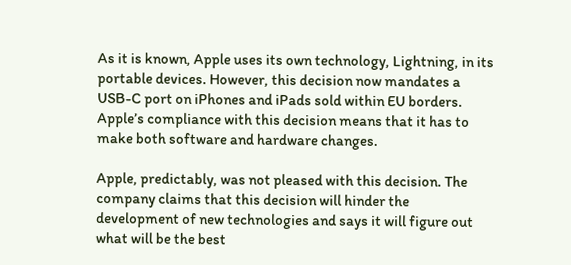As it is known, Apple uses its own technology, Lightning, in its portable devices. However, this decision now mandates a USB-C port on iPhones and iPads sold within EU borders. Apple’s compliance with this decision means that it has to make both software and hardware changes.

Apple, predictably, was not pleased with this decision. The company claims that this decision will hinder the development of new technologies and says it will figure out what will be the best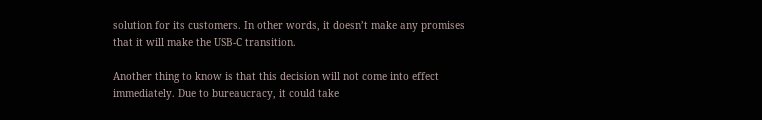solution for its customers. In other words, it doesn’t make any promises that it will make the USB-C transition.

Another thing to know is that this decision will not come into effect immediately. Due to bureaucracy, it could take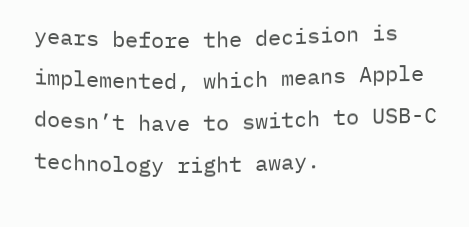years before the decision is implemented, which means Apple doesn’t have to switch to USB-C technology right away.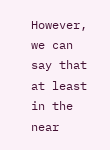However, we can say that at least in the near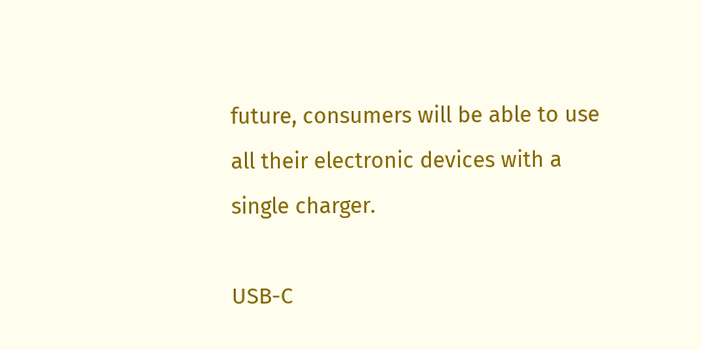future, consumers will be able to use all their electronic devices with a single charger.

USB-C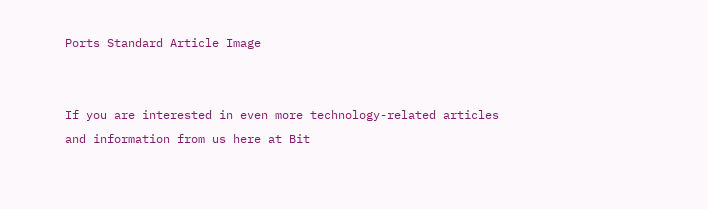Ports Standard Article Image


If you are interested in even more technology-related articles and information from us here at Bit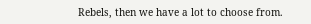Rebels, then we have a lot to choose from.